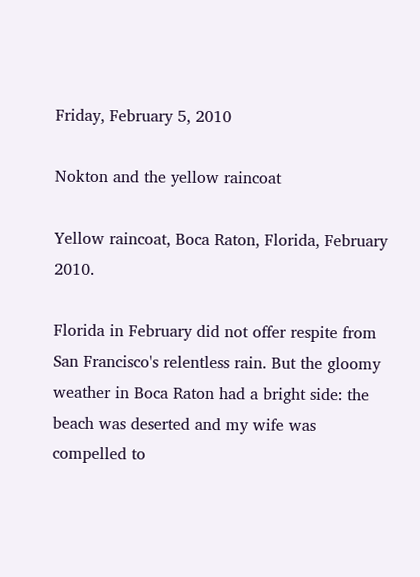Friday, February 5, 2010

Nokton and the yellow raincoat

Yellow raincoat, Boca Raton, Florida, February 2010.

Florida in February did not offer respite from San Francisco's relentless rain. But the gloomy weather in Boca Raton had a bright side: the beach was deserted and my wife was compelled to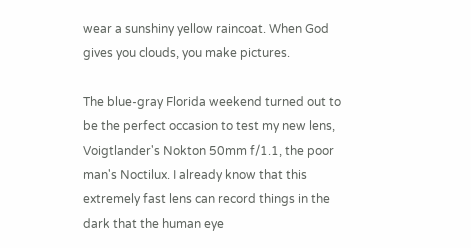wear a sunshiny yellow raincoat. When God gives you clouds, you make pictures.

The blue-gray Florida weekend turned out to be the perfect occasion to test my new lens, Voigtlander's Nokton 50mm f/1.1, the poor man's Noctilux. I already know that this extremely fast lens can record things in the dark that the human eye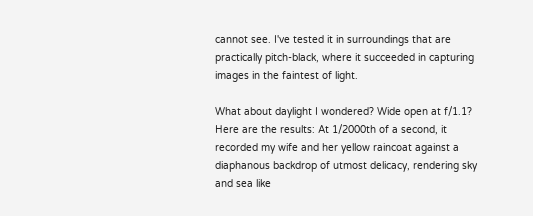cannot see. I've tested it in surroundings that are practically pitch-black, where it succeeded in capturing images in the faintest of light.

What about daylight I wondered? Wide open at f/1.1? Here are the results: At 1/2000th of a second, it recorded my wife and her yellow raincoat against a diaphanous backdrop of utmost delicacy, rendering sky and sea like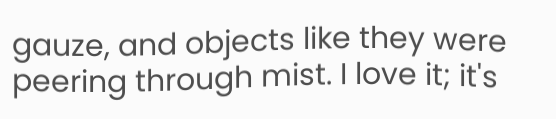gauze, and objects like they were peering through mist. I love it; it's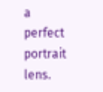a perfect portrait lens.